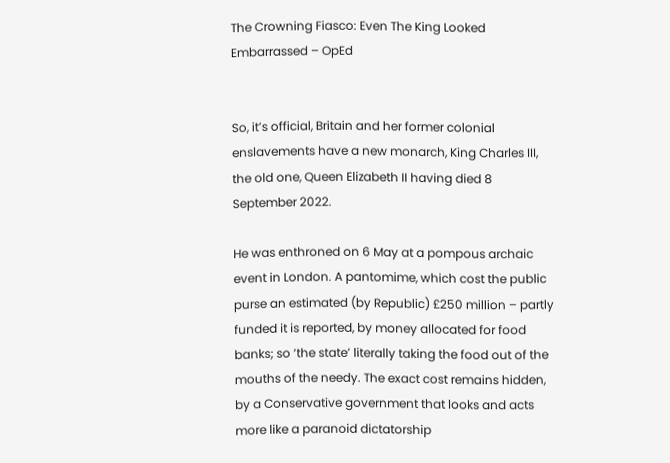The Crowning Fiasco: Even The King Looked Embarrassed – OpEd


So, it’s official, Britain and her former colonial enslavements have a new monarch, King Charles III, the old one, Queen Elizabeth II having died 8 September 2022.

He was enthroned on 6 May at a pompous archaic event in London. A pantomime, which cost the public purse an estimated (by Republic) £250 million – partly funded it is reported, by money allocated for food banks; so ‘the state’ literally taking the food out of the mouths of the needy. The exact cost remains hidden, by a Conservative government that looks and acts more like a paranoid dictatorship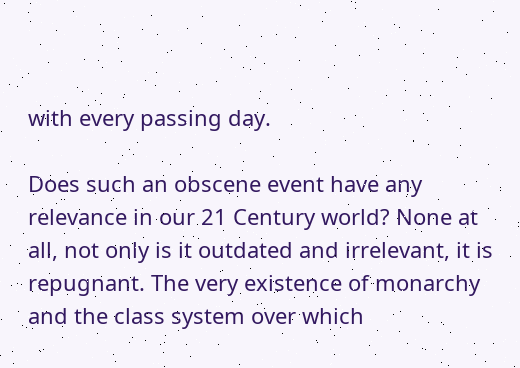with every passing day.

Does such an obscene event have any relevance in our 21 Century world? None at all, not only is it outdated and irrelevant, it is repugnant. The very existence of monarchy and the class system over which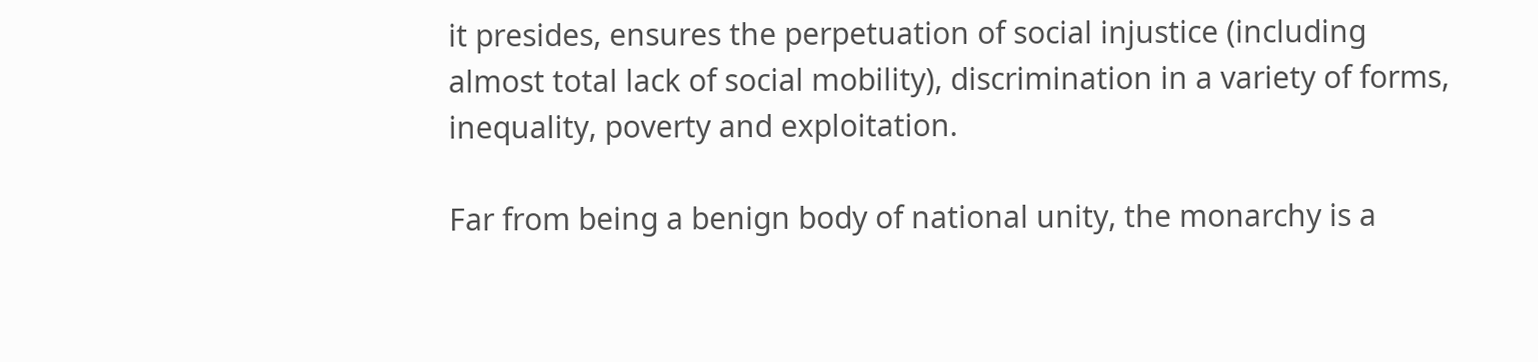it presides, ensures the perpetuation of social injustice (including almost total lack of social mobility), discrimination in a variety of forms, inequality, poverty and exploitation.

Far from being a benign body of national unity, the monarchy is a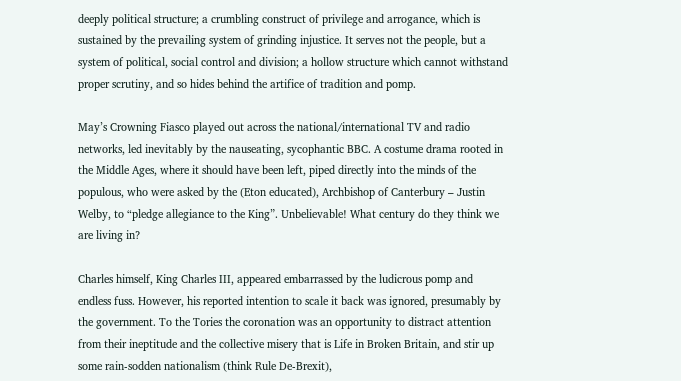deeply political structure; a crumbling construct of privilege and arrogance, which is sustained by the prevailing system of grinding injustice. It serves not the people, but a system of political, social control and division; a hollow structure which cannot withstand proper scrutiny, and so hides behind the artifice of tradition and pomp.

May’s Crowning Fiasco played out across the national/international TV and radio networks, led inevitably by the nauseating, sycophantic BBC. A costume drama rooted in the Middle Ages, where it should have been left, piped directly into the minds of the populous, who were asked by the (Eton educated), Archbishop of Canterbury – Justin Welby, to “pledge allegiance to the King”. Unbelievable! What century do they think we are living in?

Charles himself, King Charles III, appeared embarrassed by the ludicrous pomp and endless fuss. However, his reported intention to scale it back was ignored, presumably by the government. To the Tories the coronation was an opportunity to distract attention from their ineptitude and the collective misery that is Life in Broken Britain, and stir up some rain-sodden nationalism (think Rule De-Brexit),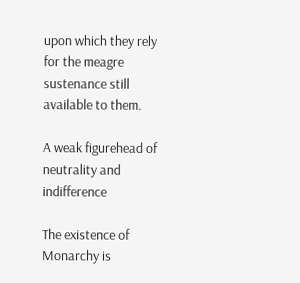upon which they rely for the meagre sustenance still available to them.

A weak figurehead of neutrality and indifference

The existence of Monarchy is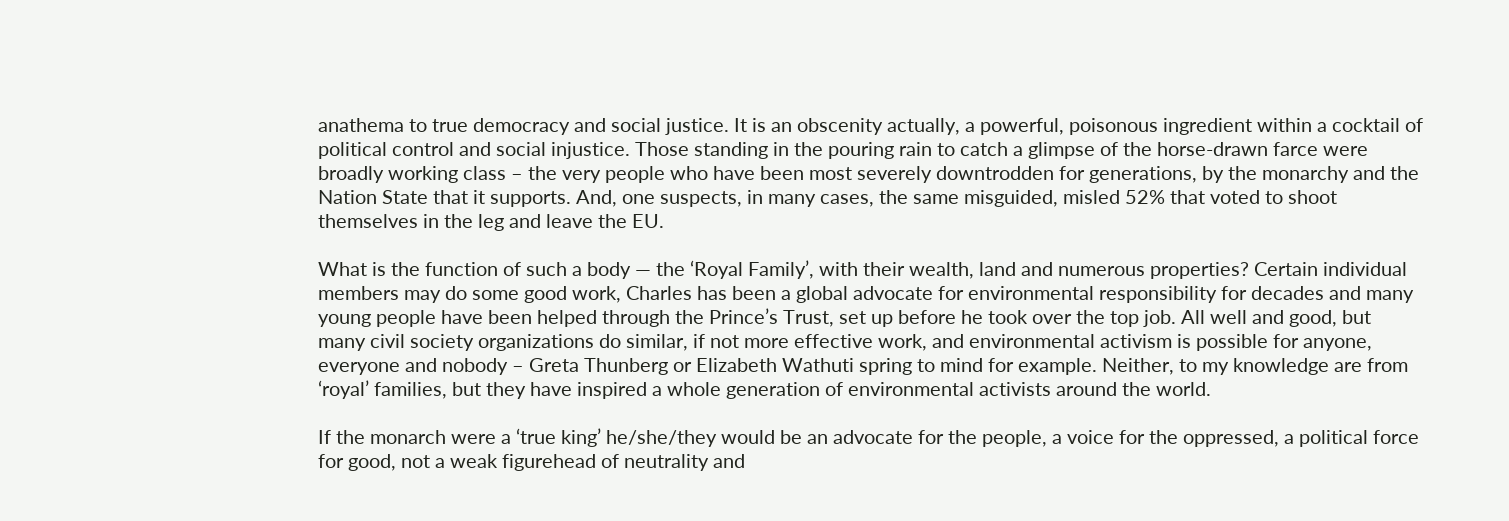anathema to true democracy and social justice. It is an obscenity actually, a powerful, poisonous ingredient within a cocktail of political control and social injustice. Those standing in the pouring rain to catch a glimpse of the horse-drawn farce were broadly working class – the very people who have been most severely downtrodden for generations, by the monarchy and the Nation State that it supports. And, one suspects, in many cases, the same misguided, misled 52% that voted to shoot themselves in the leg and leave the EU.

What is the function of such a body — the ‘Royal Family’, with their wealth, land and numerous properties? Certain individual members may do some good work, Charles has been a global advocate for environmental responsibility for decades and many young people have been helped through the Prince’s Trust, set up before he took over the top job. All well and good, but  many civil society organizations do similar, if not more effective work, and environmental activism is possible for anyone, everyone and nobody – Greta Thunberg or Elizabeth Wathuti spring to mind for example. Neither, to my knowledge are from ‘royal’ families, but they have inspired a whole generation of environmental activists around the world.

If the monarch were a ‘true king’ he/she/they would be an advocate for the people, a voice for the oppressed, a political force for good, not a weak figurehead of neutrality and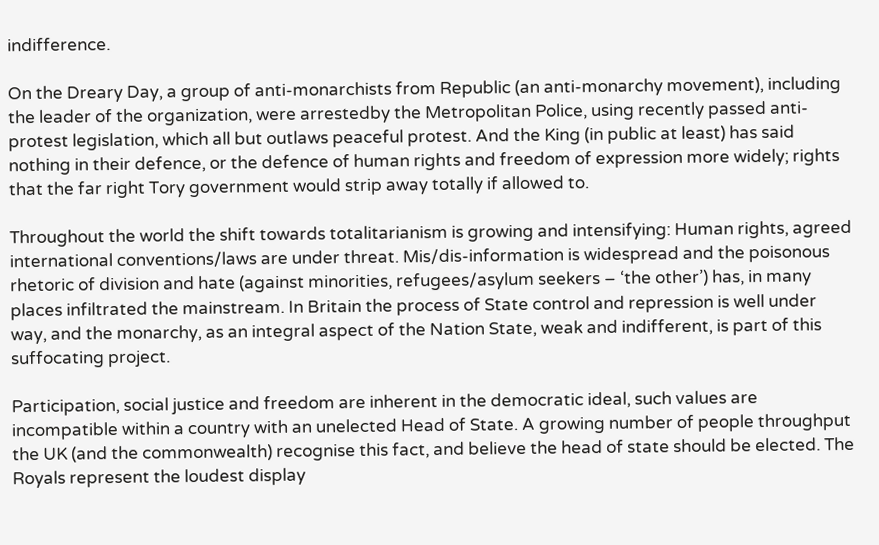indifference.

On the Dreary Day, a group of anti-monarchists from Republic (an anti-monarchy movement), including the leader of the organization, were arrestedby the Metropolitan Police, using recently passed anti-protest legislation, which all but outlaws peaceful protest. And the King (in public at least) has said nothing in their defence, or the defence of human rights and freedom of expression more widely; rights that the far right Tory government would strip away totally if allowed to.

Throughout the world the shift towards totalitarianism is growing and intensifying: Human rights, agreed international conventions/laws are under threat. Mis/dis-information is widespread and the poisonous rhetoric of division and hate (against minorities, refugees/asylum seekers – ‘the other’) has, in many places infiltrated the mainstream. In Britain the process of State control and repression is well under way, and the monarchy, as an integral aspect of the Nation State, weak and indifferent, is part of this suffocating project.

Participation, social justice and freedom are inherent in the democratic ideal, such values are incompatible within a country with an unelected Head of State. A growing number of people throughput the UK (and the commonwealth) recognise this fact, and believe the head of state should be elected. The Royals represent the loudest display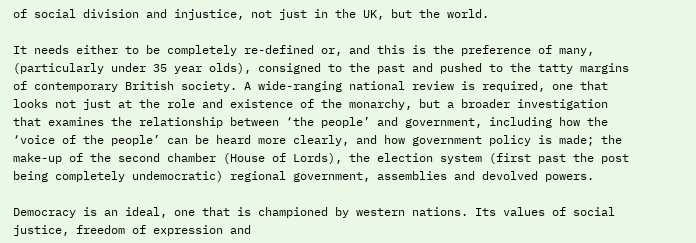of social division and injustice, not just in the UK, but the world.

It needs either to be completely re-defined or, and this is the preference of many, (particularly under 35 year olds), consigned to the past and pushed to the tatty margins of contemporary British society. A wide-ranging national review is required, one that looks not just at the role and existence of the monarchy, but a broader investigation that examines the relationship between ‘the people’ and government, including how the ‘voice of the people’ can be heard more clearly, and how government policy is made; the make-up of the second chamber (House of Lords), the election system (first past the post being completely undemocratic) regional government, assemblies and devolved powers.

Democracy is an ideal, one that is championed by western nations. Its values of social justice, freedom of expression and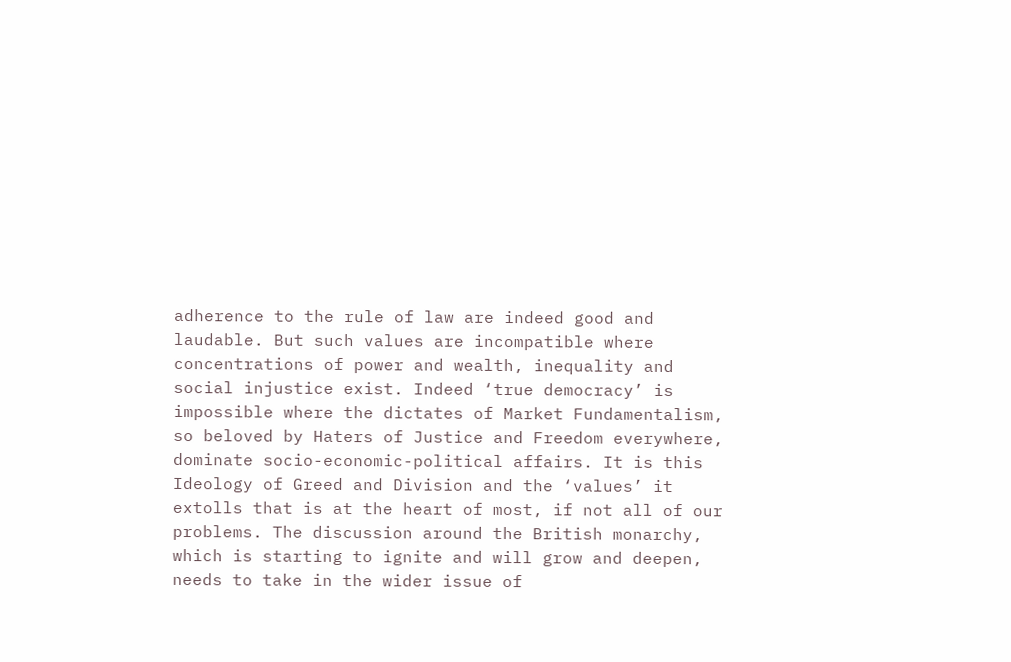adherence to the rule of law are indeed good and laudable. But such values are incompatible where concentrations of power and wealth, inequality and social injustice exist. Indeed ‘true democracy’ is impossible where the dictates of Market Fundamentalism, so beloved by Haters of Justice and Freedom everywhere, dominate socio-economic-political affairs. It is this Ideology of Greed and Division and the ‘values’ it extolls that is at the heart of most, if not all of our problems. The discussion around the British monarchy, which is starting to ignite and will grow and deepen, needs to take in the wider issue of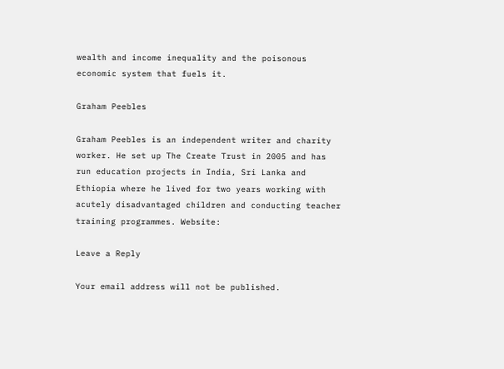wealth and income inequality and the poisonous economic system that fuels it.

Graham Peebles

Graham Peebles is an independent writer and charity worker. He set up The Create Trust in 2005 and has run education projects in India, Sri Lanka and Ethiopia where he lived for two years working with acutely disadvantaged children and conducting teacher training programmes. Website:

Leave a Reply

Your email address will not be published.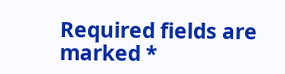Required fields are marked *